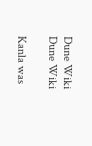Dune Wiki
Dune Wiki

Kanla was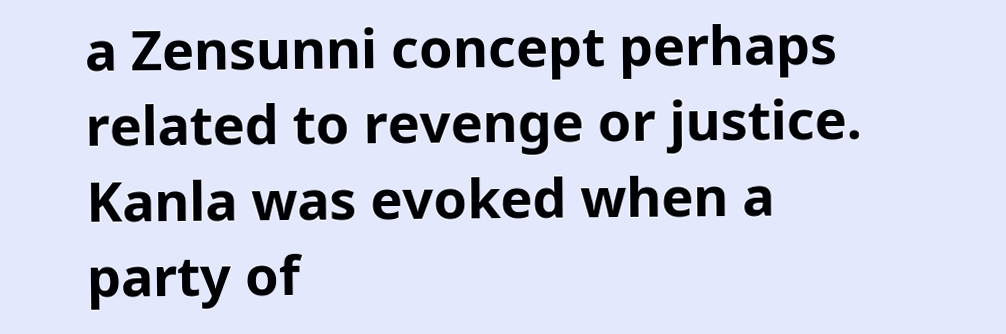a Zensunni concept perhaps related to revenge or justice. Kanla was evoked when a party of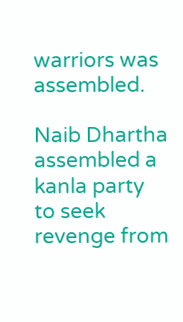warriors was assembled.

Naib Dhartha assembled a kanla party to seek revenge from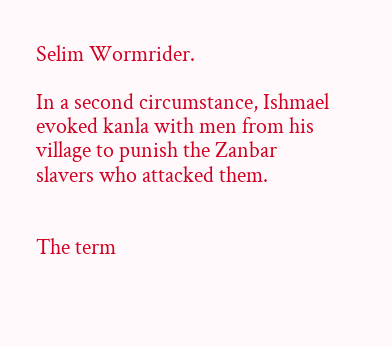Selim Wormrider.

In a second circumstance, Ishmael evoked kanla with men from his village to punish the Zanbar slavers who attacked them.


The term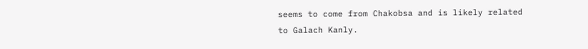seems to come from Chakobsa and is likely related to Galach Kanly.